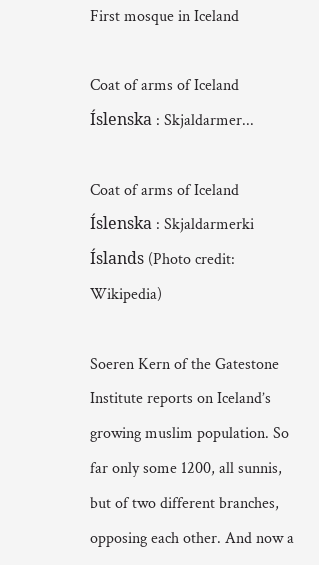First mosque in Iceland

Coat of arms of Iceland Íslenska : Skjaldarmer...

Coat of arms of Iceland Íslenska : Skjaldarmerki Íslands (Photo credit: Wikipedia)

Soeren Kern of the Gatestone Institute reports on Iceland’s growing muslim population. So far only some 1200, all sunnis, but of two different branches, opposing each other. And now a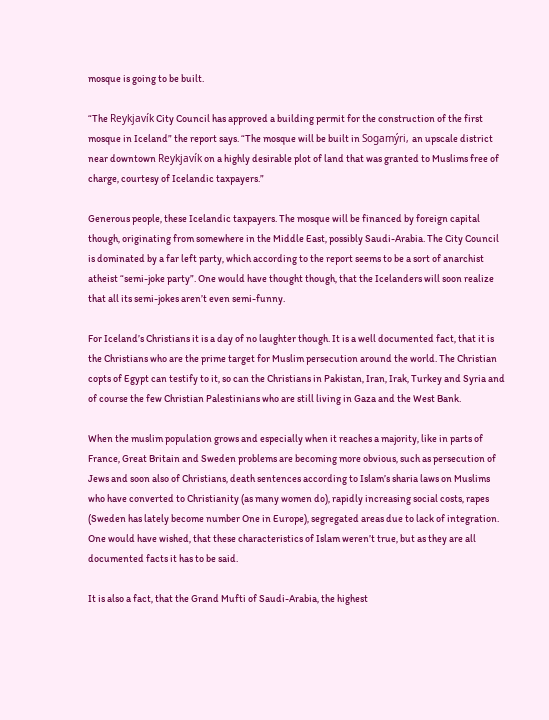mosque is going to be built.

“The Reykjavík City Council has approved a building permit for the construction of the first mosque in Iceland” the report says. “The mosque will be built in Sogamýri, an upscale district near downtown Reykjavík on a highly desirable plot of land that was granted to Muslims free of charge, courtesy of Icelandic taxpayers.”

Generous people, these Icelandic taxpayers. The mosque will be financed by foreign capital though, originating from somewhere in the Middle East, possibly Saudi-Arabia. The City Council is dominated by a far left party, which according to the report seems to be a sort of anarchist atheist “semi-joke party”. One would have thought though, that the Icelanders will soon realize that all its semi-jokes aren’t even semi-funny.

For Iceland’s Christians it is a day of no laughter though. It is a well documented fact, that it is the Christians who are the prime target for Muslim persecution around the world. The Christian copts of Egypt can testify to it, so can the Christians in Pakistan, Iran, Irak, Turkey and Syria and of course the few Christian Palestinians who are still living in Gaza and the West Bank.

When the muslim population grows and especially when it reaches a majority, like in parts of France, Great Britain and Sweden problems are becoming more obvious, such as persecution of Jews and soon also of Christians, death sentences according to Islam’s sharia laws on Muslims who have converted to Christianity (as many women do), rapidly increasing social costs, rapes (Sweden has lately become number One in Europe), segregated areas due to lack of integration. One would have wished, that these characteristics of Islam weren’t true, but as they are all documented facts it has to be said.

It is also a fact, that the Grand Mufti of Saudi-Arabia, the highest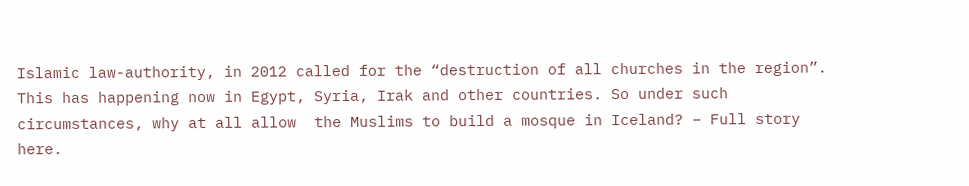Islamic law-authority, in 2012 called for the “destruction of all churches in the region”. This has happening now in Egypt, Syria, Irak and other countries. So under such circumstances, why at all allow  the Muslims to build a mosque in Iceland? – Full story here.